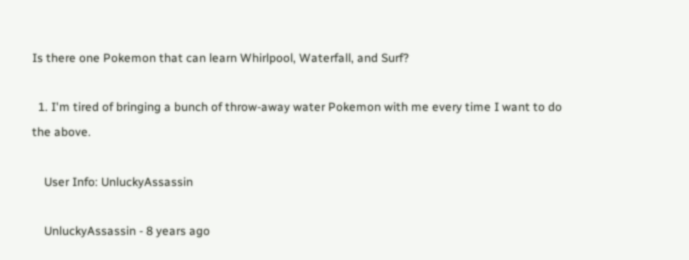Is there one Pokemon that can learn Whirlpool, Waterfall, and Surf?

  1. I'm tired of bringing a bunch of throw-away water Pokemon with me every time I want to do the above.

    User Info: UnluckyAssassin

    UnluckyAssassin - 8 years ago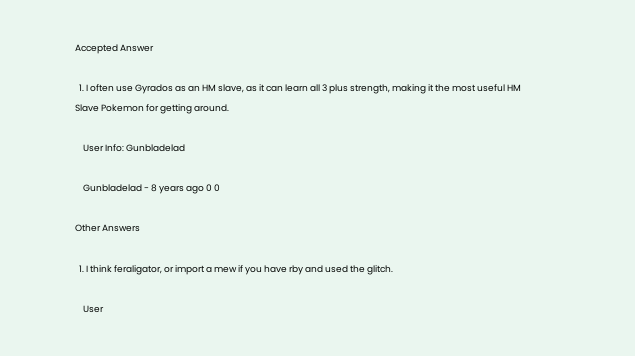Accepted Answer

  1. I often use Gyrados as an HM slave, as it can learn all 3 plus strength, making it the most useful HM Slave Pokemon for getting around.

    User Info: Gunbladelad

    Gunbladelad - 8 years ago 0 0

Other Answers

  1. I think feraligator, or import a mew if you have rby and used the glitch.

    User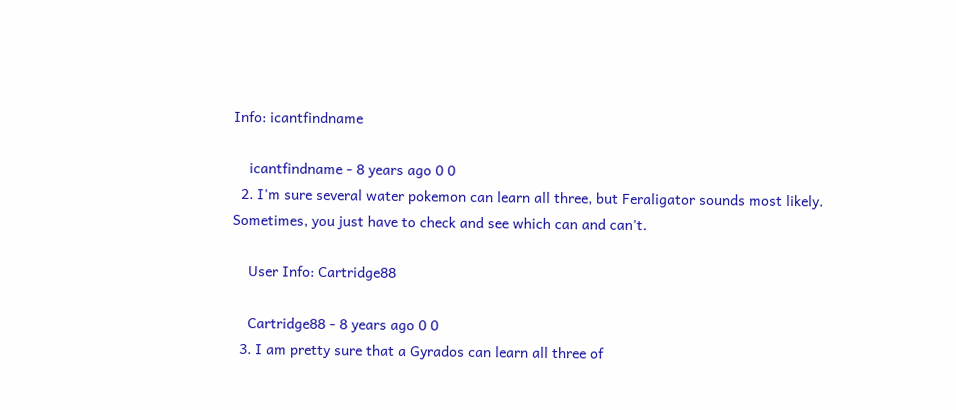Info: icantfindname

    icantfindname - 8 years ago 0 0
  2. I'm sure several water pokemon can learn all three, but Feraligator sounds most likely. Sometimes, you just have to check and see which can and can't.

    User Info: Cartridge88

    Cartridge88 - 8 years ago 0 0
  3. I am pretty sure that a Gyrados can learn all three of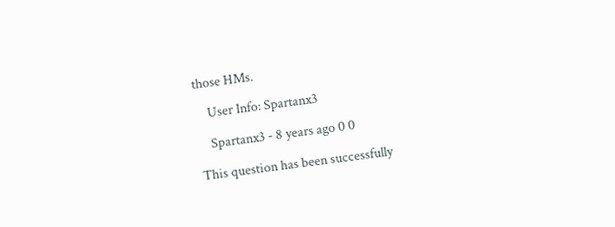those HMs.

    User Info: Spartanx3

    Spartanx3 - 8 years ago 0 0

This question has been successfully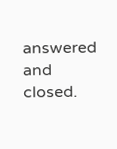answered and closed.